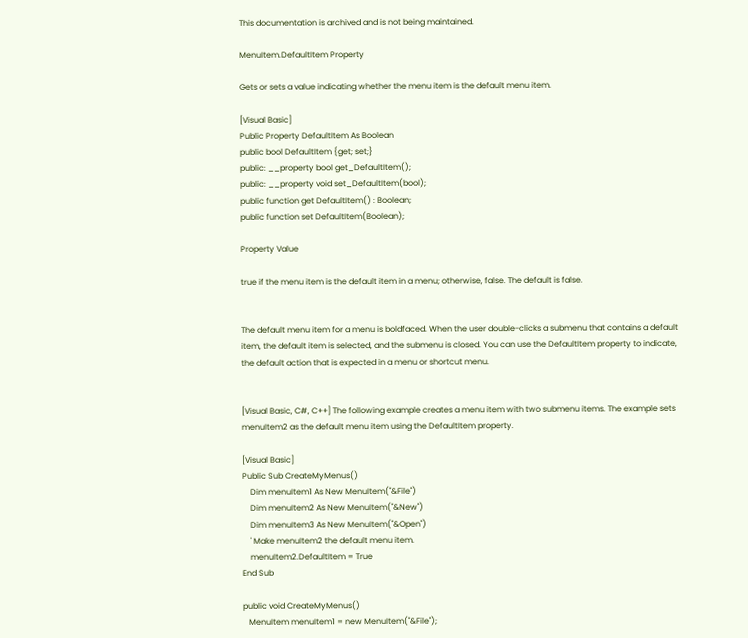This documentation is archived and is not being maintained.

MenuItem.DefaultItem Property

Gets or sets a value indicating whether the menu item is the default menu item.

[Visual Basic]
Public Property DefaultItem As Boolean
public bool DefaultItem {get; set;}
public: __property bool get_DefaultItem();
public: __property void set_DefaultItem(bool);
public function get DefaultItem() : Boolean;
public function set DefaultItem(Boolean);

Property Value

true if the menu item is the default item in a menu; otherwise, false. The default is false.


The default menu item for a menu is boldfaced. When the user double-clicks a submenu that contains a default item, the default item is selected, and the submenu is closed. You can use the DefaultItem property to indicate, the default action that is expected in a menu or shortcut menu.


[Visual Basic, C#, C++] The following example creates a menu item with two submenu items. The example sets menuItem2 as the default menu item using the DefaultItem property.

[Visual Basic]
Public Sub CreateMyMenus()
    Dim menuItem1 As New MenuItem("&File")
    Dim menuItem2 As New MenuItem("&New")
    Dim menuItem3 As New MenuItem("&Open")
    ' Make menuItem2 the default menu item.
    menuItem2.DefaultItem = True
End Sub

public void CreateMyMenus()
   MenuItem menuItem1 = new MenuItem("&File");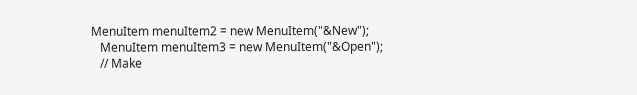MenuItem menuItem2 = new MenuItem("&New");
   MenuItem menuItem3 = new MenuItem("&Open");
   // Make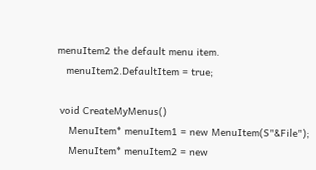menuItem2 the default menu item.
   menuItem2.DefaultItem = true;

 void CreateMyMenus()
    MenuItem* menuItem1 = new MenuItem(S"&File");
    MenuItem* menuItem2 = new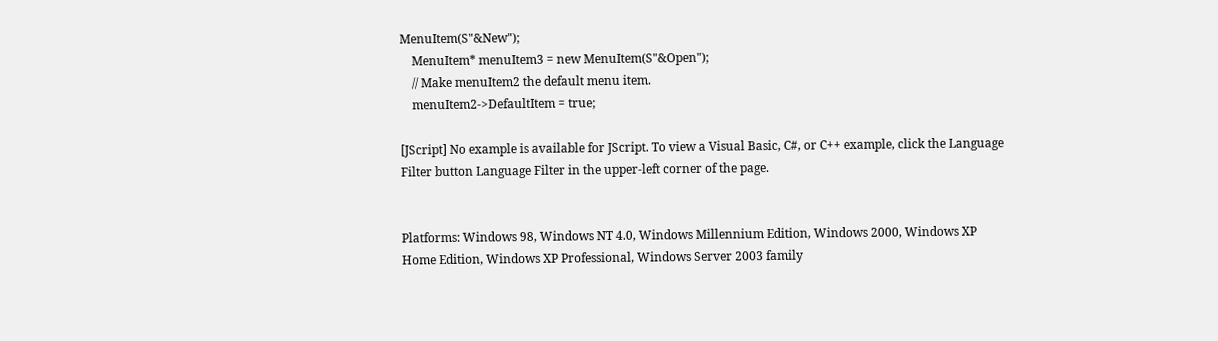MenuItem(S"&New");
    MenuItem* menuItem3 = new MenuItem(S"&Open");
    // Make menuItem2 the default menu item.
    menuItem2->DefaultItem = true;

[JScript] No example is available for JScript. To view a Visual Basic, C#, or C++ example, click the Language Filter button Language Filter in the upper-left corner of the page.


Platforms: Windows 98, Windows NT 4.0, Windows Millennium Edition, Windows 2000, Windows XP Home Edition, Windows XP Professional, Windows Server 2003 family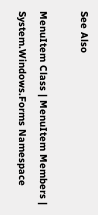See Also

MenuItem Class | MenuItem Members | System.Windows.Forms Namespace